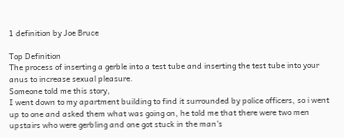1 definition by Joe Bruce

Top Definition
The process of inserting a gerble into a test tube and inserting the test tube into your anus to increase sexual pleasure.
Someone told me this story,
I went down to my apartment building to find it surrounded by police officers, so i went up to one and asked them what was going on, he told me that there were two men upstairs who were gerbling and one got stuck in the man's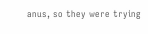anus, so they were trying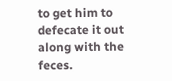to get him to defecate it out along with the feces.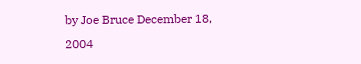by Joe Bruce December 18, 2004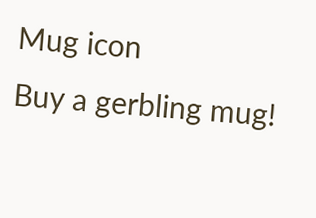Mug icon
Buy a gerbling mug!